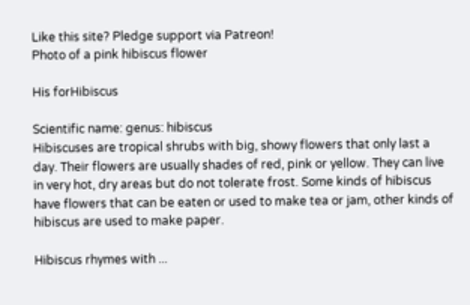Like this site? Pledge support via Patreon!
Photo of a pink hibiscus flower

His forHibiscus

Scientific name: genus: hibiscus
Hibiscuses are tropical shrubs with big, showy flowers that only last a day. Their flowers are usually shades of red, pink or yellow. They can live in very hot, dry areas but do not tolerate frost. Some kinds of hibiscus have flowers that can be eaten or used to make tea or jam, other kinds of hibiscus are used to make paper.

Hibiscus rhymes with ...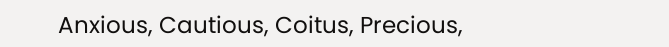Anxious, Cautious, Coitus, Precious,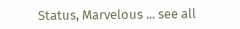Status, Marvelous ... see all